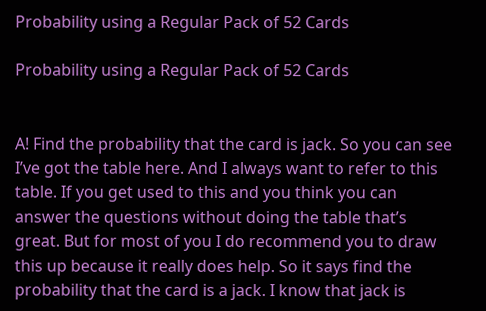Probability using a Regular Pack of 52 Cards

Probability using a Regular Pack of 52 Cards


A! Find the probability that the card is jack. So you can see I’ve got the table here. And I always want to refer to this table. If you get used to this and you think you can answer the questions without doing the table that’s great. But for most of you I do recommend you to draw this up because it really does help. So it says find the probability that the card is a jack. I know that jack is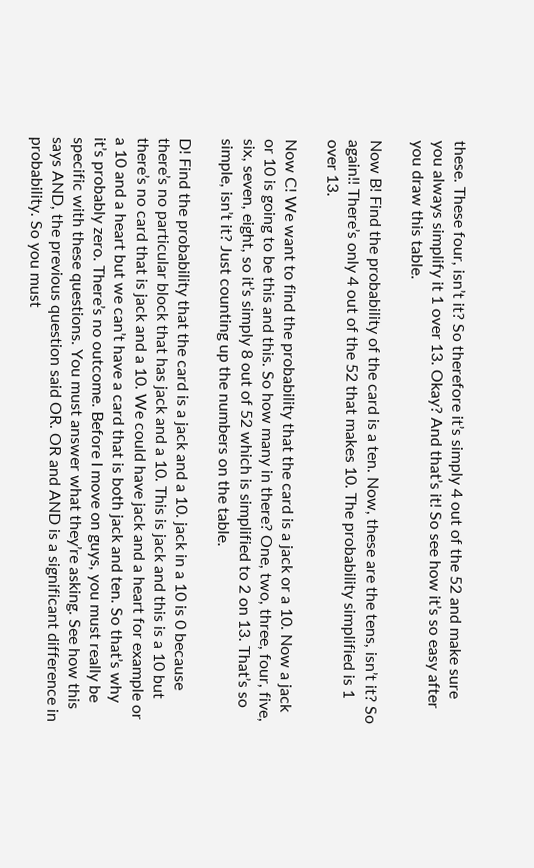these. These four, isn’t it? So therefore it’s simply 4 out of the 52 and make sure you always simplify it 1 over 13. Okay? And that’s it! So see how it’s so easy after you draw this table.

Now B! Find the probability of the card is a ten. Now, these are the tens, isn’t it? So again!! There’s only 4 out of the 52 that makes 10. The probability simplified is 1 over 13.

Now C! We want to find the probability that the card is a jack or a 10. Now a jack or 10 is going to be this and this. So how many in there? One, two, three, four, five, six, seven, eight, so it’s simply 8 out of 52 which is simplified to 2 on 13. That’s so simple, isn’t it? Just counting up the numbers on the table.

D! Find the probability that the card is a jack and a 10. jack in a 10 is 0 because there’s no particular block that has jack and a 10. This is jack and this is a 10 but there’s no card that is jack and a 10. We could have jack and a heart for example or a 10 and a heart but we can’t have a card that is both jack and ten. So that’s why it’s probably zero. There’s no outcome. Before I move on guys, you must really be specific with these questions. You must answer what they’re asking. See how this says AND, the previous question said OR. OR and AND is a significant difference in probability. So you must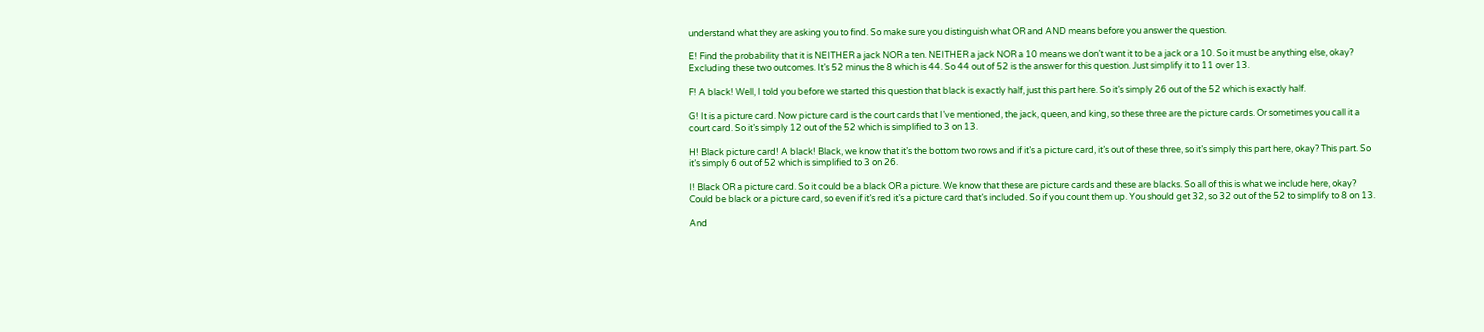understand what they are asking you to find. So make sure you distinguish what OR and AND means before you answer the question.

E! Find the probability that it is NEITHER a jack NOR a ten. NEITHER a jack NOR a 10 means we don’t want it to be a jack or a 10. So it must be anything else, okay? Excluding these two outcomes. It’s 52 minus the 8 which is 44. So 44 out of 52 is the answer for this question. Just simplify it to 11 over 13.

F! A black! Well, I told you before we started this question that black is exactly half, just this part here. So it’s simply 26 out of the 52 which is exactly half.

G! It is a picture card. Now picture card is the court cards that I’ve mentioned, the jack, queen, and king, so these three are the picture cards. Or sometimes you call it a court card. So it’s simply 12 out of the 52 which is simplified to 3 on 13.

H! Black picture card! A black! Black, we know that it’s the bottom two rows and if it’s a picture card, it’s out of these three, so it’s simply this part here, okay? This part. So it’s simply 6 out of 52 which is simplified to 3 on 26.

I! Black OR a picture card. So it could be a black OR a picture. We know that these are picture cards and these are blacks. So all of this is what we include here, okay? Could be black or a picture card, so even if it’s red it’s a picture card that’s included. So if you count them up. You should get 32, so 32 out of the 52 to simplify to 8 on 13.

And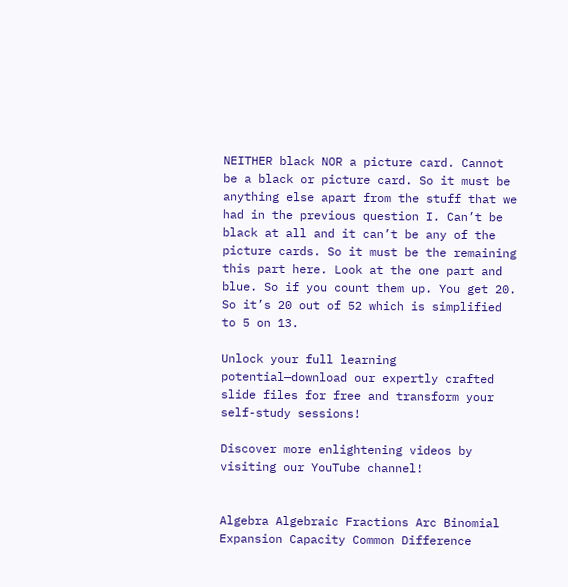NEITHER black NOR a picture card. Cannot be a black or picture card. So it must be anything else apart from the stuff that we had in the previous question I. Can’t be black at all and it can’t be any of the picture cards. So it must be the remaining this part here. Look at the one part and blue. So if you count them up. You get 20. So it’s 20 out of 52 which is simplified to 5 on 13.

Unlock your full learning potential—download our expertly crafted slide files for free and transform your self-study sessions!

Discover more enlightening videos by visiting our YouTube channel!


Algebra Algebraic Fractions Arc Binomial Expansion Capacity Common Difference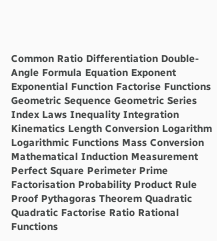Common Ratio Differentiation Double-Angle Formula Equation Exponent Exponential Function Factorise Functions Geometric Sequence Geometric Series Index Laws Inequality Integration Kinematics Length Conversion Logarithm Logarithmic Functions Mass Conversion Mathematical Induction Measurement Perfect Square Perimeter Prime Factorisation Probability Product Rule Proof Pythagoras Theorem Quadratic Quadratic Factorise Ratio Rational Functions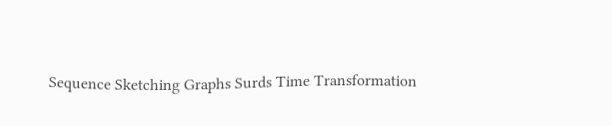Sequence Sketching Graphs Surds Time Transformation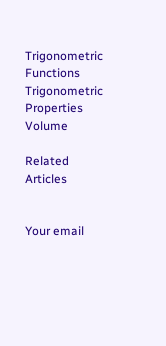Trigonometric Functions Trigonometric Properties Volume

Related Articles


Your email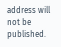address will not be published.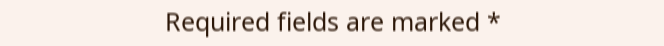Required fields are marked *